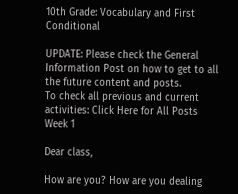10th Grade: Vocabulary and First Conditional

UPDATE: Please check the General Information Post on how to get to all the future content and posts.
To check all previous and current activities: Click Here for All Posts
Week 1

Dear class,

How are you? How are you dealing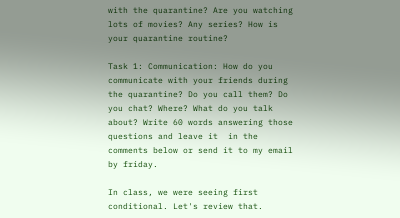with the quarantine? Are you watching lots of movies? Any series? How is your quarantine routine?

Task 1: Communication: How do you communicate with your friends during the quarantine? Do you call them? Do you chat? Where? What do you talk about? Write 60 words answering those questions and leave it  in the comments below or send it to my email by friday.

In class, we were seeing first conditional. Let's review that.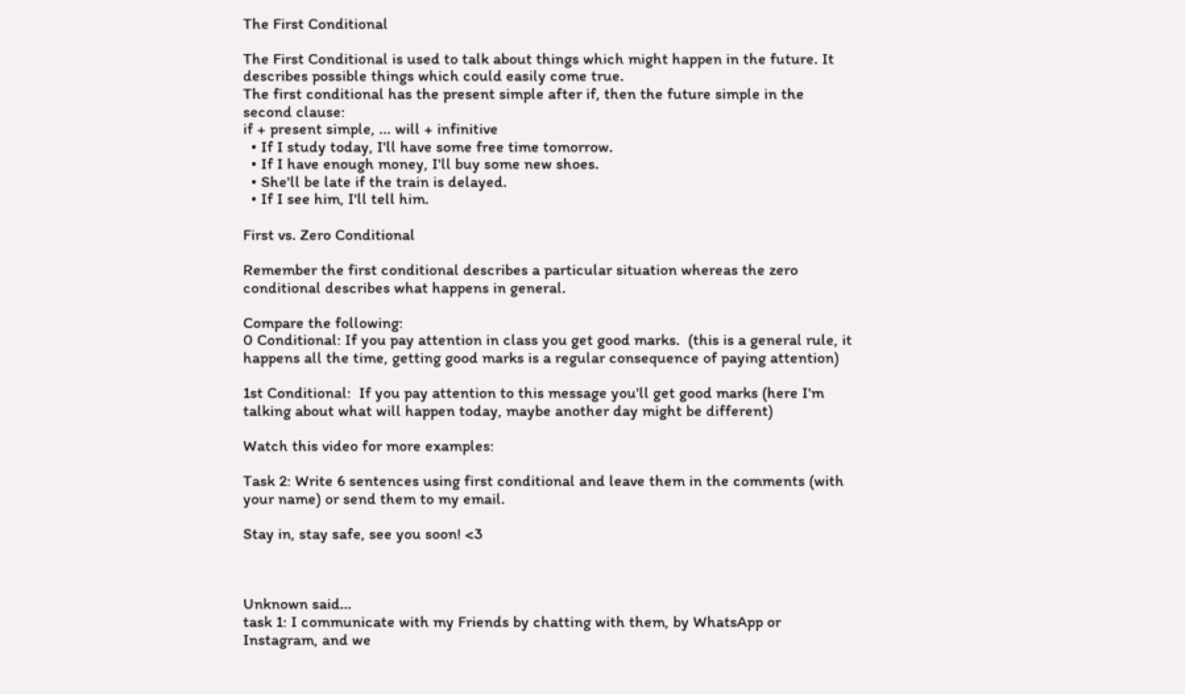The First Conditional

The First Conditional is used to talk about things which might happen in the future. It describes possible things which could easily come true.
The first conditional has the present simple after if, then the future simple in the second clause:
if + present simple, ... will + infinitive
  • If I study today, I'll have some free time tomorrow.
  • If I have enough money, I'll buy some new shoes.
  • She'll be late if the train is delayed.
  • If I see him, I'll tell him.

First vs. Zero Conditional

Remember the first conditional describes a particular situation whereas the zero conditional describes what happens in general.

Compare the following:
0 Conditional: If you pay attention in class you get good marks.  (this is a general rule, it happens all the time, getting good marks is a regular consequence of paying attention)

1st Conditional:  If you pay attention to this message you'll get good marks (here I'm talking about what will happen today, maybe another day might be different)

Watch this video for more examples:

Task 2: Write 6 sentences using first conditional and leave them in the comments (with your name) or send them to my email.

Stay in, stay safe, see you soon! <3



Unknown said…
task 1: I communicate with my Friends by chatting with them, by WhatsApp or Instagram, and we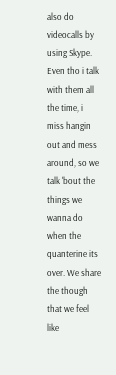also do videocalls by using Skype. Even tho i talk with them all the time, i miss hangin out and mess around, so we talk 'bout the things we wanna do when the quanterine its over. We share the though that we feel like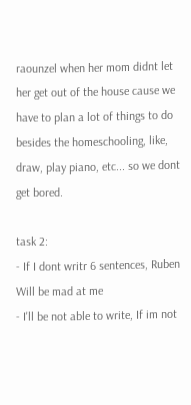raounzel when her mom didnt let her get out of the house cause we have to plan a lot of things to do besides the homeschooling, like, draw, play piano, etc... so we dont get bored.

task 2:
- If I dont writr 6 sentences, Ruben Will be mad at me
- I'll be not able to write, If im not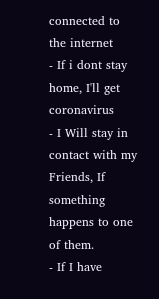connected to the internet
- If i dont stay home, I'll get coronavirus
- I Will stay in contact with my Friends, If something happens to one of them.
- If I have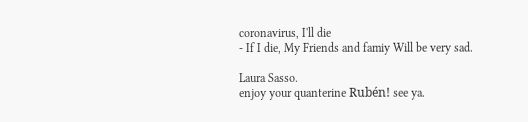coronavirus, I'll die
- If I die, My Friends and famiy Will be very sad.

Laura Sasso.
enjoy your quanterine Rubén! see ya.